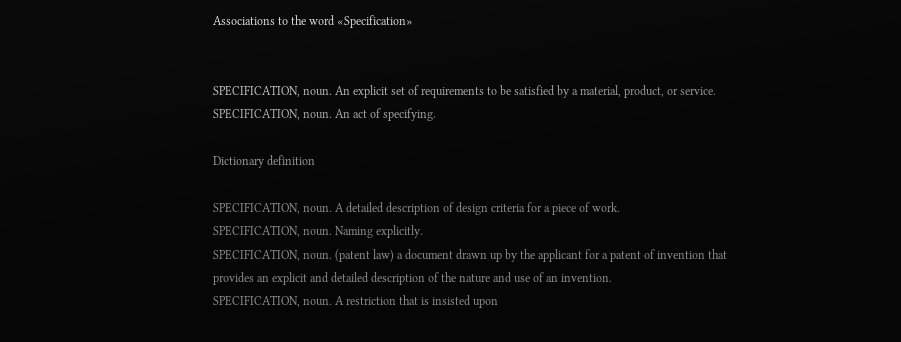Associations to the word «Specification»


SPECIFICATION, noun. An explicit set of requirements to be satisfied by a material, product, or service.
SPECIFICATION, noun. An act of specifying.

Dictionary definition

SPECIFICATION, noun. A detailed description of design criteria for a piece of work.
SPECIFICATION, noun. Naming explicitly.
SPECIFICATION, noun. (patent law) a document drawn up by the applicant for a patent of invention that provides an explicit and detailed description of the nature and use of an invention.
SPECIFICATION, noun. A restriction that is insisted upon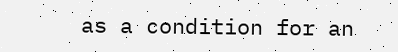as a condition for an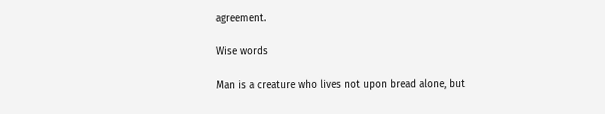agreement.

Wise words

Man is a creature who lives not upon bread alone, but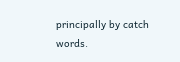principally by catch words.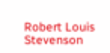Robert Louis Stevenson